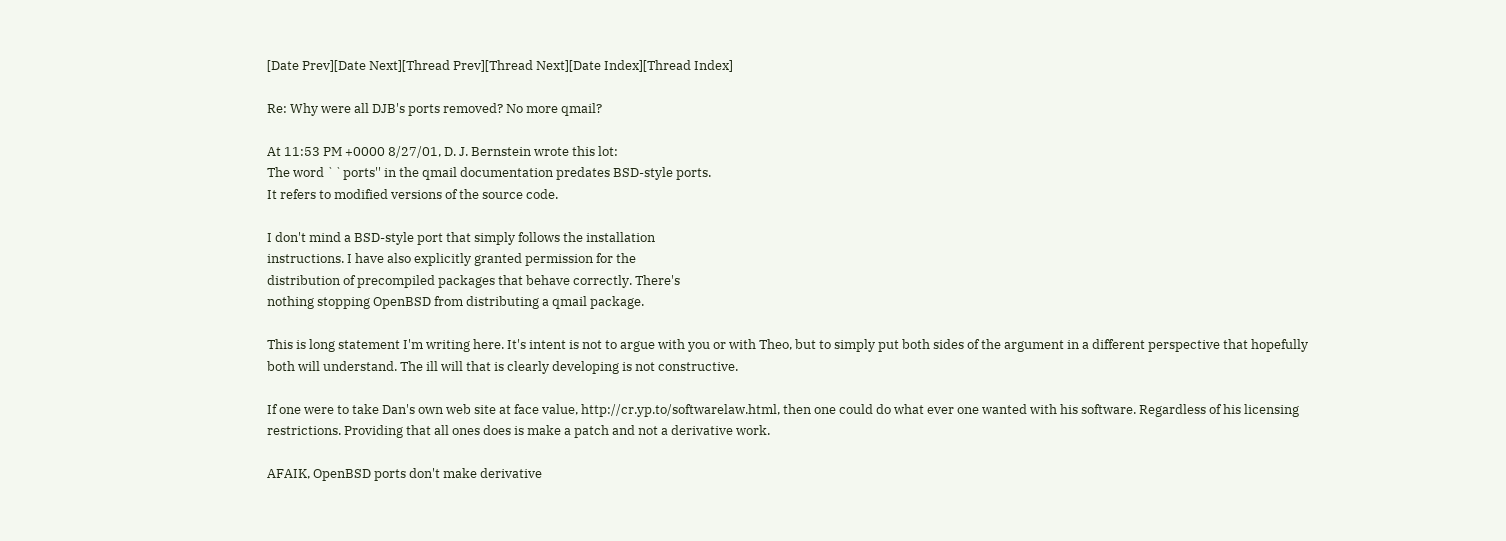[Date Prev][Date Next][Thread Prev][Thread Next][Date Index][Thread Index]

Re: Why were all DJB's ports removed? No more qmail?

At 11:53 PM +0000 8/27/01, D. J. Bernstein wrote this lot:
The word ``ports'' in the qmail documentation predates BSD-style ports.
It refers to modified versions of the source code.

I don't mind a BSD-style port that simply follows the installation
instructions. I have also explicitly granted permission for the
distribution of precompiled packages that behave correctly. There's
nothing stopping OpenBSD from distributing a qmail package.

This is long statement I'm writing here. It's intent is not to argue with you or with Theo, but to simply put both sides of the argument in a different perspective that hopefully both will understand. The ill will that is clearly developing is not constructive.

If one were to take Dan's own web site at face value, http://cr.yp.to/softwarelaw.html, then one could do what ever one wanted with his software. Regardless of his licensing restrictions. Providing that all ones does is make a patch and not a derivative work.

AFAIK, OpenBSD ports don't make derivative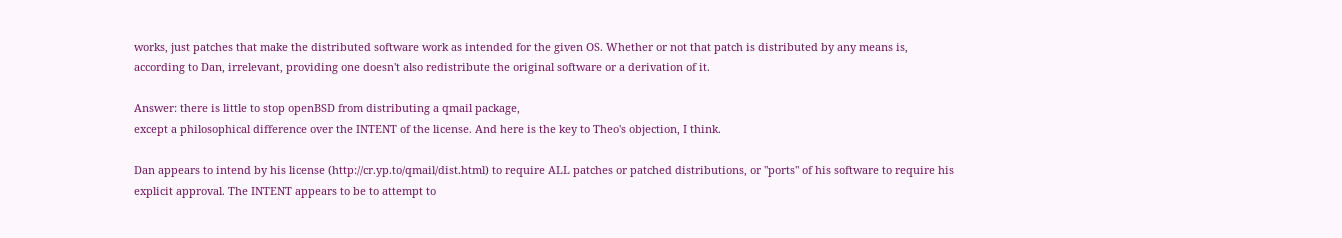works, just patches that make the distributed software work as intended for the given OS. Whether or not that patch is distributed by any means is, according to Dan, irrelevant, providing one doesn't also redistribute the original software or a derivation of it.

Answer: there is little to stop openBSD from distributing a qmail package,
except a philosophical difference over the INTENT of the license. And here is the key to Theo's objection, I think.

Dan appears to intend by his license (http://cr.yp.to/qmail/dist.html) to require ALL patches or patched distributions, or "ports" of his software to require his explicit approval. The INTENT appears to be to attempt to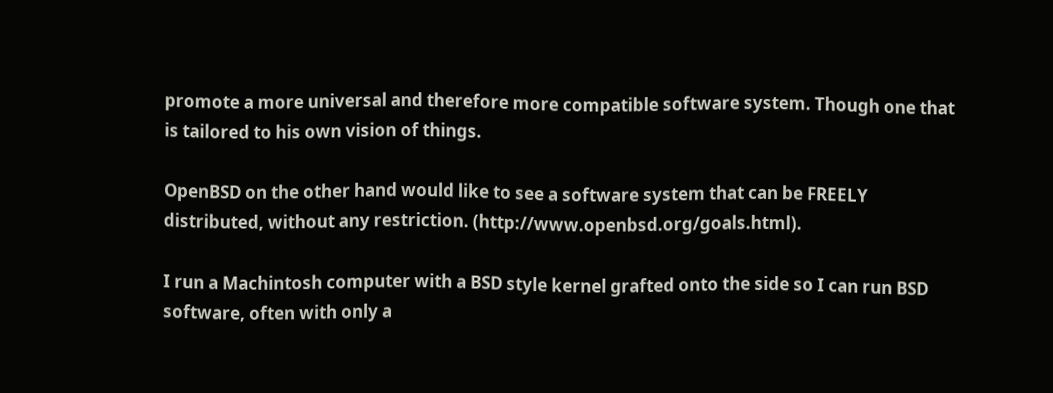promote a more universal and therefore more compatible software system. Though one that is tailored to his own vision of things.

OpenBSD on the other hand would like to see a software system that can be FREELY distributed, without any restriction. (http://www.openbsd.org/goals.html).

I run a Machintosh computer with a BSD style kernel grafted onto the side so I can run BSD software, often with only a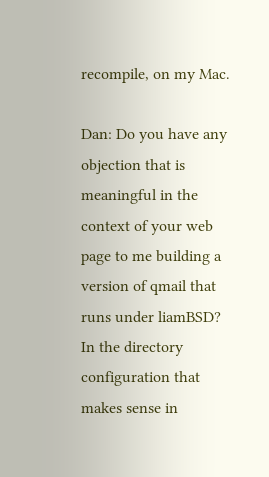recompile, on my Mac.

Dan: Do you have any objection that is meaningful in the context of your web page to me building a version of qmail that runs under liamBSD? In the directory configuration that makes sense in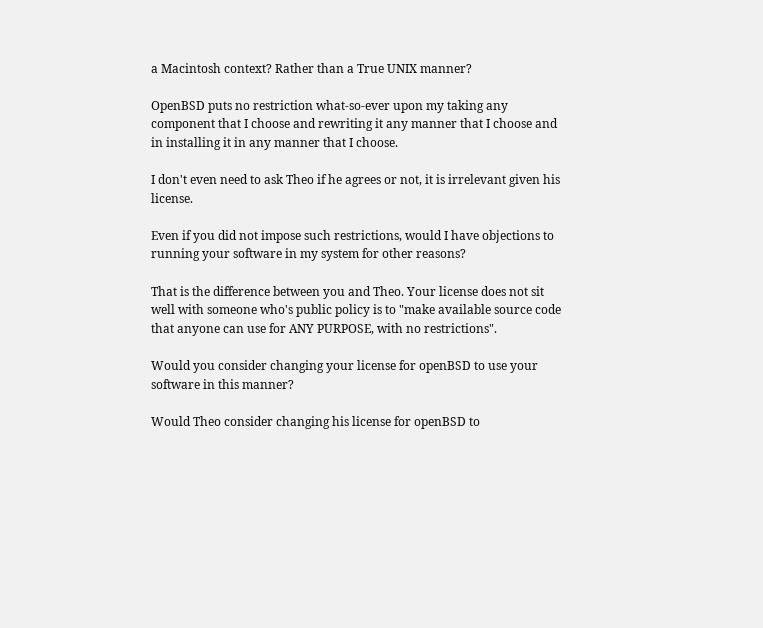a Macintosh context? Rather than a True UNIX manner?

OpenBSD puts no restriction what-so-ever upon my taking any component that I choose and rewriting it any manner that I choose and in installing it in any manner that I choose.

I don't even need to ask Theo if he agrees or not, it is irrelevant given his license.

Even if you did not impose such restrictions, would I have objections to running your software in my system for other reasons?

That is the difference between you and Theo. Your license does not sit well with someone who's public policy is to "make available source code that anyone can use for ANY PURPOSE, with no restrictions".

Would you consider changing your license for openBSD to use your software in this manner?

Would Theo consider changing his license for openBSD to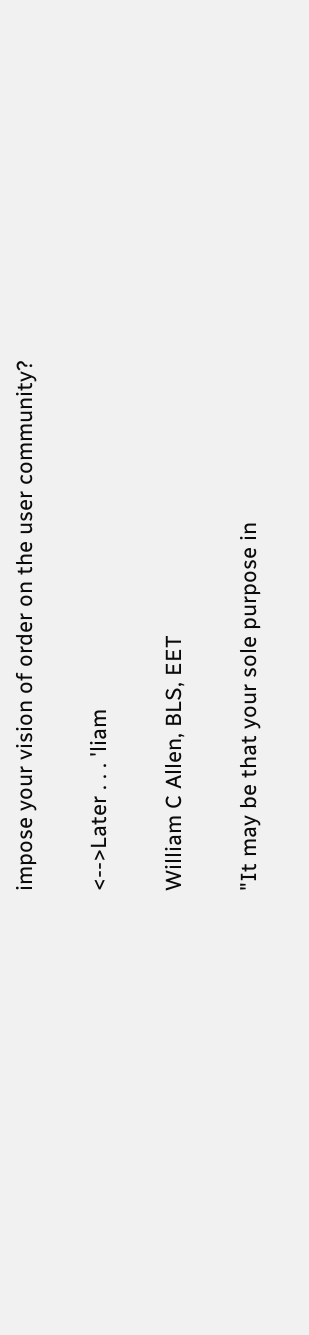impose your vision of order on the user community?

<-->Later . . . 'liam

William C Allen, BLS, EET

"It may be that your sole purpose in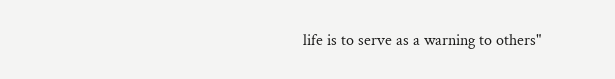life is to serve as a warning to others"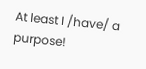At least I /have/ a purpose!